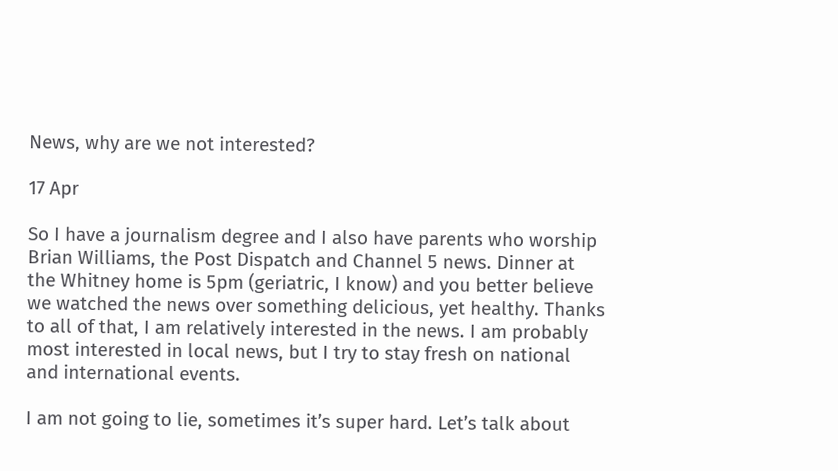News, why are we not interested?

17 Apr

So I have a journalism degree and I also have parents who worship Brian Williams, the Post Dispatch and Channel 5 news. Dinner at the Whitney home is 5pm (geriatric, I know) and you better believe we watched the news over something delicious, yet healthy. Thanks to all of that, I am relatively interested in the news. I am probably most interested in local news, but I try to stay fresh on national and international events.

I am not going to lie, sometimes it’s super hard. Let’s talk about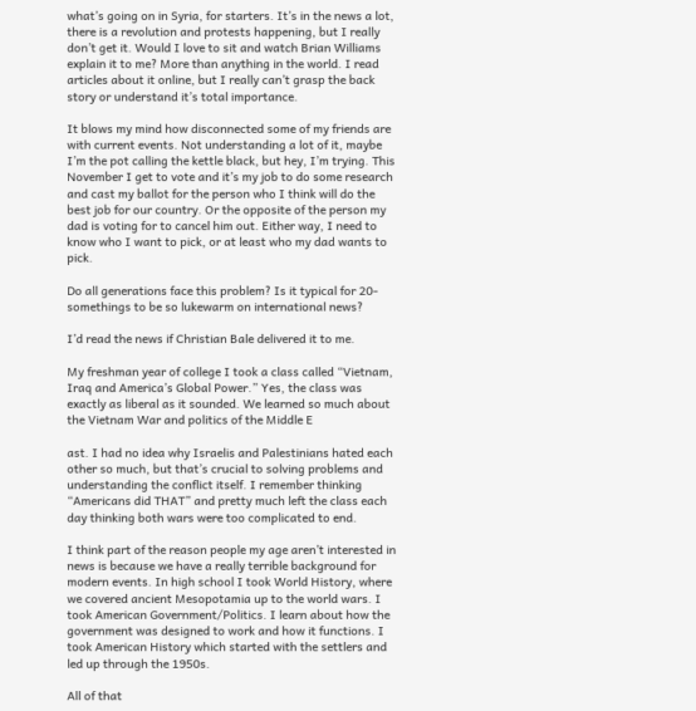what’s going on in Syria, for starters. It’s in the news a lot, there is a revolution and protests happening, but I really don’t get it. Would I love to sit and watch Brian Williams explain it to me? More than anything in the world. I read articles about it online, but I really can’t grasp the back story or understand it’s total importance.

It blows my mind how disconnected some of my friends are with current events. Not understanding a lot of it, maybe I’m the pot calling the kettle black, but hey, I’m trying. This November I get to vote and it’s my job to do some research and cast my ballot for the person who I think will do the best job for our country. Or the opposite of the person my dad is voting for to cancel him out. Either way, I need to know who I want to pick, or at least who my dad wants to pick.

Do all generations face this problem? Is it typical for 20-somethings to be so lukewarm on international news?

I’d read the news if Christian Bale delivered it to me.

My freshman year of college I took a class called “Vietnam, Iraq and America’s Global Power.” Yes, the class was exactly as liberal as it sounded. We learned so much about the Vietnam War and politics of the Middle E

ast. I had no idea why Israelis and Palestinians hated each other so much, but that’s crucial to solving problems and understanding the conflict itself. I remember thinking “Americans did THAT” and pretty much left the class each day thinking both wars were too complicated to end.

I think part of the reason people my age aren’t interested in news is because we have a really terrible background for modern events. In high school I took World History, where we covered ancient Mesopotamia up to the world wars. I took American Government/Politics. I learn about how the government was designed to work and how it functions. I took American History which started with the settlers and led up through the 1950s.

All of that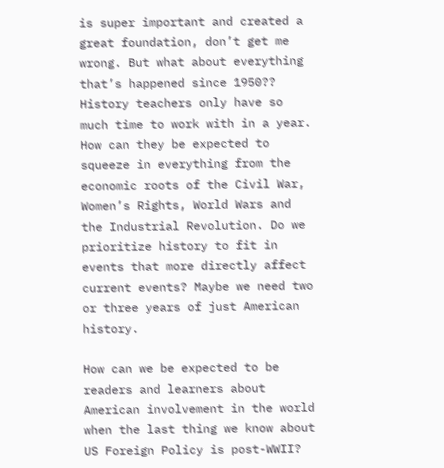is super important and created a great foundation, don’t get me wrong. But what about everything that’s happened since 1950?? History teachers only have so much time to work with in a year. How can they be expected to squeeze in everything from the economic roots of the Civil War, Women’s Rights, World Wars and the Industrial Revolution. Do we prioritize history to fit in events that more directly affect current events? Maybe we need two or three years of just American history.

How can we be expected to be readers and learners about American involvement in the world when the last thing we know about US Foreign Policy is post-WWII?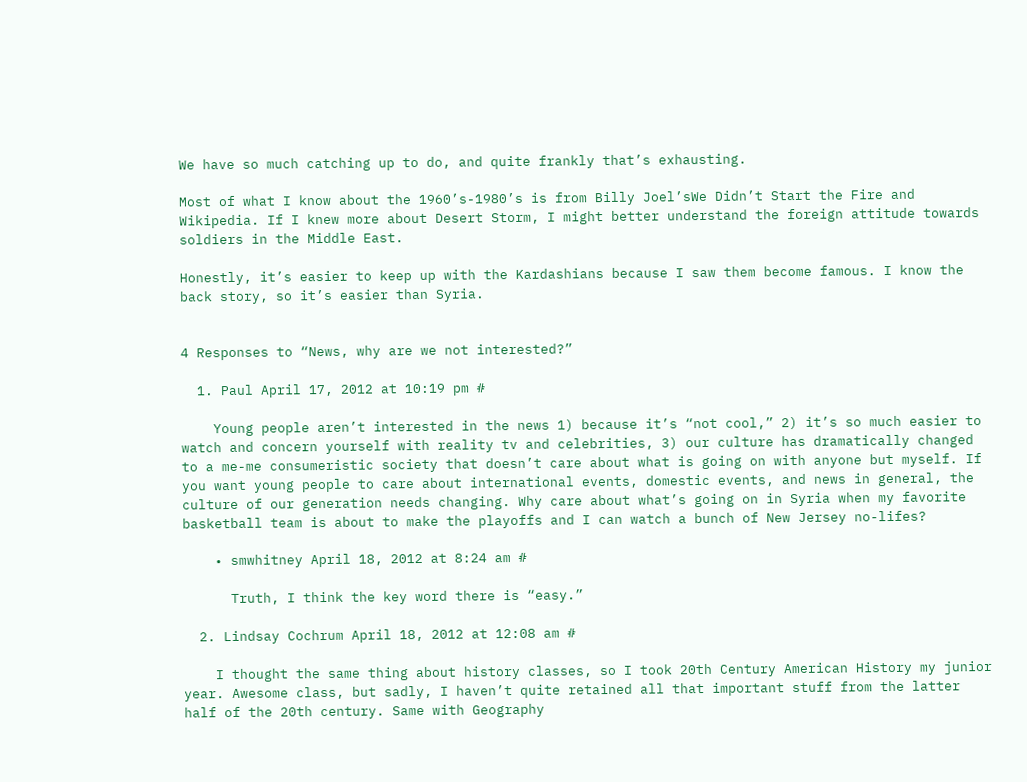We have so much catching up to do, and quite frankly that’s exhausting.

Most of what I know about the 1960’s-1980’s is from Billy Joel’sWe Didn’t Start the Fire and Wikipedia. If I knew more about Desert Storm, I might better understand the foreign attitude towards soldiers in the Middle East.

Honestly, it’s easier to keep up with the Kardashians because I saw them become famous. I know the back story, so it’s easier than Syria.


4 Responses to “News, why are we not interested?”

  1. Paul April 17, 2012 at 10:19 pm #

    Young people aren’t interested in the news 1) because it’s “not cool,” 2) it’s so much easier to watch and concern yourself with reality tv and celebrities, 3) our culture has dramatically changed to a me-me consumeristic society that doesn’t care about what is going on with anyone but myself. If you want young people to care about international events, domestic events, and news in general, the culture of our generation needs changing. Why care about what’s going on in Syria when my favorite basketball team is about to make the playoffs and I can watch a bunch of New Jersey no-lifes?

    • smwhitney April 18, 2012 at 8:24 am #

      Truth, I think the key word there is “easy.”

  2. Lindsay Cochrum April 18, 2012 at 12:08 am #

    I thought the same thing about history classes, so I took 20th Century American History my junior year. Awesome class, but sadly, I haven’t quite retained all that important stuff from the latter half of the 20th century. Same with Geography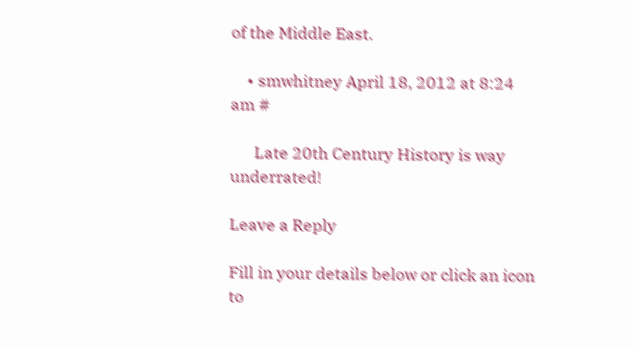of the Middle East.

    • smwhitney April 18, 2012 at 8:24 am #

      Late 20th Century History is way underrated!

Leave a Reply

Fill in your details below or click an icon to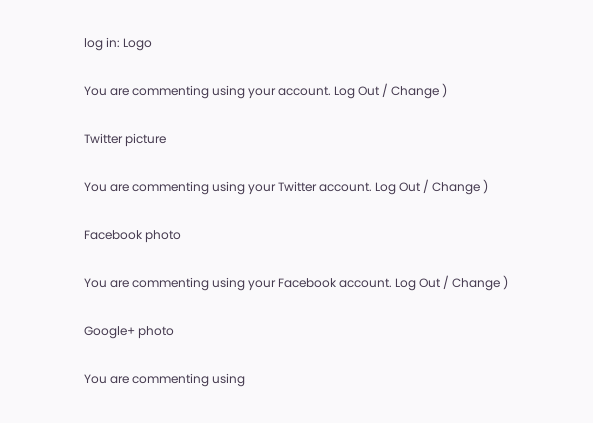log in: Logo

You are commenting using your account. Log Out / Change )

Twitter picture

You are commenting using your Twitter account. Log Out / Change )

Facebook photo

You are commenting using your Facebook account. Log Out / Change )

Google+ photo

You are commenting using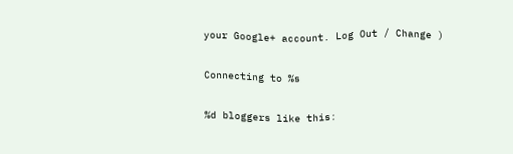your Google+ account. Log Out / Change )

Connecting to %s

%d bloggers like this: